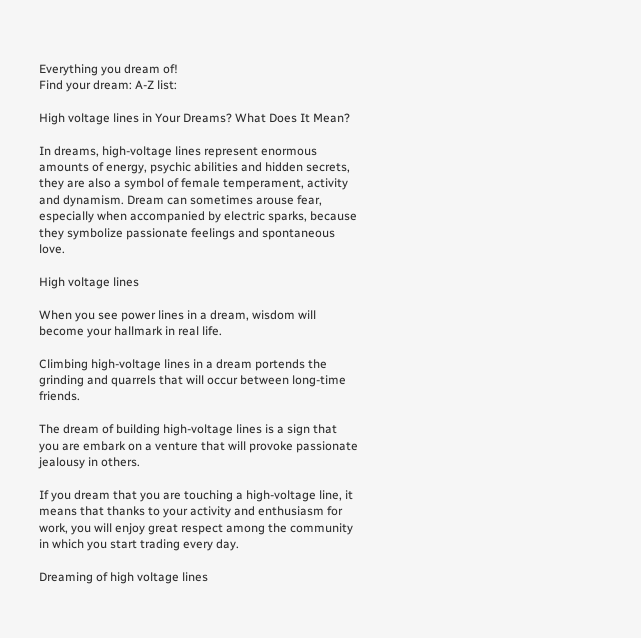Everything you dream of!
Find your dream: A-Z list:

High voltage lines in Your Dreams? What Does It Mean?

In dreams, high-voltage lines represent enormous amounts of energy, psychic abilities and hidden secrets, they are also a symbol of female temperament, activity and dynamism. Dream can sometimes arouse fear, especially when accompanied by electric sparks, because they symbolize passionate feelings and spontaneous love.

High voltage lines

When you see power lines in a dream, wisdom will become your hallmark in real life.

Climbing high-voltage lines in a dream portends the grinding and quarrels that will occur between long-time friends.

The dream of building high-voltage lines is a sign that you are embark on a venture that will provoke passionate jealousy in others.

If you dream that you are touching a high-voltage line, it means that thanks to your activity and enthusiasm for work, you will enjoy great respect among the community in which you start trading every day.

Dreaming of high voltage lines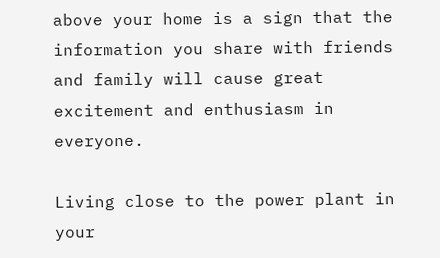above your home is a sign that the information you share with friends and family will cause great excitement and enthusiasm in everyone.

Living close to the power plant in your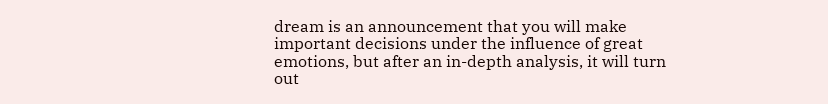dream is an announcement that you will make important decisions under the influence of great emotions, but after an in-depth analysis, it will turn out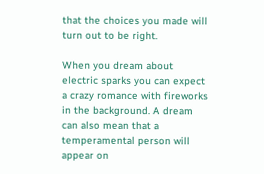that the choices you made will turn out to be right.

When you dream about electric sparks you can expect a crazy romance with fireworks in the background. A dream can also mean that a temperamental person will appear on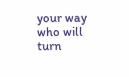your way who will turn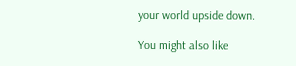your world upside down.

You might also like